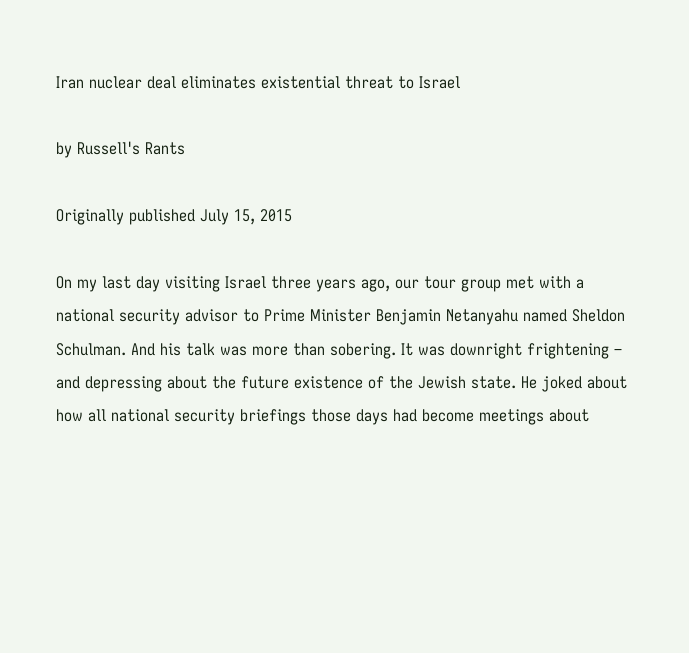Iran nuclear deal eliminates existential threat to Israel

by Russell's Rants

Originally published July 15, 2015

On my last day visiting Israel three years ago, our tour group met with a national security advisor to Prime Minister Benjamin Netanyahu named Sheldon Schulman. And his talk was more than sobering. It was downright frightening – and depressing about the future existence of the Jewish state. He joked about how all national security briefings those days had become meetings about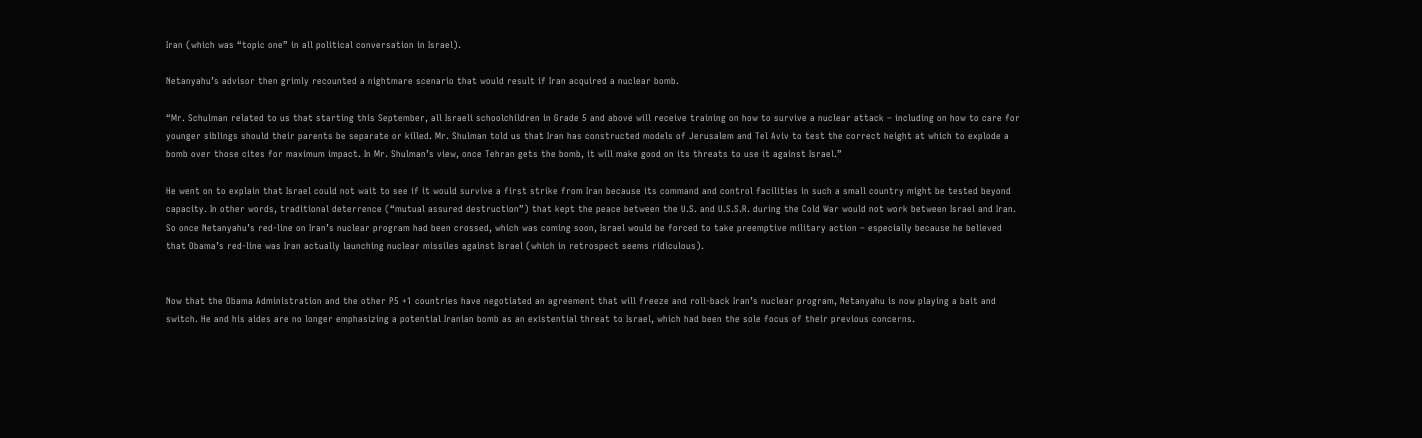Iran (which was “topic one” in all political conversation in Israel).

Netanyahu’s advisor then grimly recounted a nightmare scenario that would result if Iran acquired a nuclear bomb.

“Mr. Schulman related to us that starting this September, all Israeli schoolchildren in Grade 5 and above will receive training on how to survive a nuclear attack – including on how to care for younger siblings should their parents be separate or killed. Mr. Shulman told us that Iran has constructed models of Jerusalem and Tel Aviv to test the correct height at which to explode a bomb over those cites for maximum impact. In Mr. Shulman’s view, once Tehran gets the bomb, it will make good on its threats to use it against Israel.”

He went on to explain that Israel could not wait to see if it would survive a first strike from Iran because its command and control facilities in such a small country might be tested beyond capacity. In other words, traditional deterrence (“mutual assured destruction”) that kept the peace between the U.S. and U.S.S.R. during the Cold War would not work between Israel and Iran. So once Netanyahu’s red-line on Iran’s nuclear program had been crossed, which was coming soon, Israel would be forced to take preemptive military action – especially because he believed that Obama’s red-line was Iran actually launching nuclear missiles against Israel (which in retrospect seems ridiculous).


Now that the Obama Administration and the other P5 +1 countries have negotiated an agreement that will freeze and roll-back Iran’s nuclear program, Netanyahu is now playing a bait and switch. He and his aides are no longer emphasizing a potential Iranian bomb as an existential threat to Israel, which had been the sole focus of their previous concerns.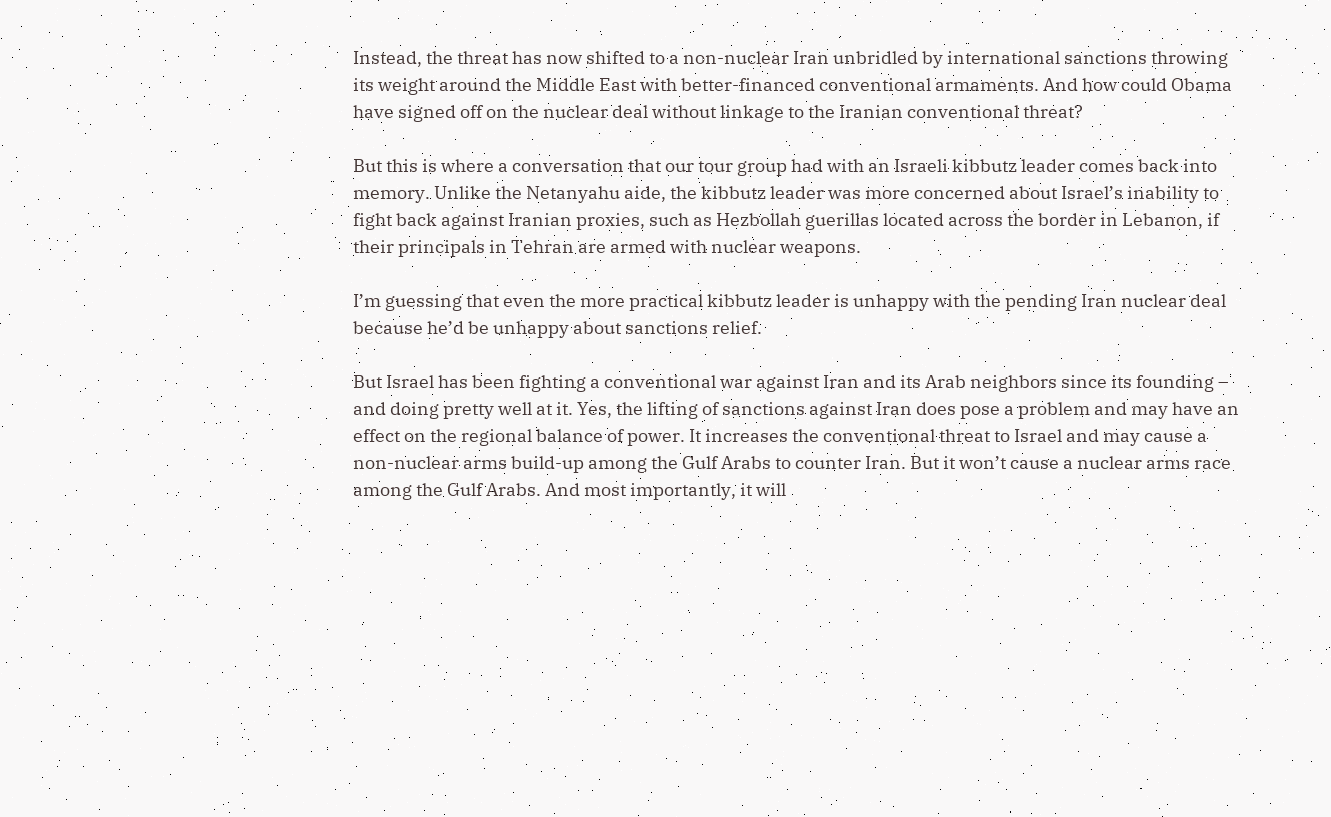Instead, the threat has now shifted to a non-nuclear Iran unbridled by international sanctions throwing its weight around the Middle East with better-financed conventional armaments. And how could Obama have signed off on the nuclear deal without linkage to the Iranian conventional threat?

But this is where a conversation that our tour group had with an Israeli kibbutz leader comes back into memory. Unlike the Netanyahu aide, the kibbutz leader was more concerned about Israel’s inability to fight back against Iranian proxies, such as Hezbollah guerillas located across the border in Lebanon, if their principals in Tehran are armed with nuclear weapons.

I’m guessing that even the more practical kibbutz leader is unhappy with the pending Iran nuclear deal because he’d be unhappy about sanctions relief.

But Israel has been fighting a conventional war against Iran and its Arab neighbors since its founding – and doing pretty well at it. Yes, the lifting of sanctions against Iran does pose a problem and may have an effect on the regional balance of power. It increases the conventional threat to Israel and may cause a non-nuclear arms build-up among the Gulf Arabs to counter Iran. But it won’t cause a nuclear arms race among the Gulf Arabs. And most importantly, it will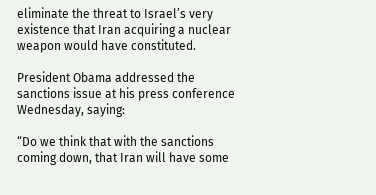eliminate the threat to Israel’s very existence that Iran acquiring a nuclear weapon would have constituted.

President Obama addressed the sanctions issue at his press conference Wednesday, saying:

“Do we think that with the sanctions coming down, that Iran will have some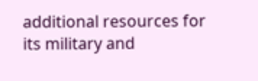additional resources for its military and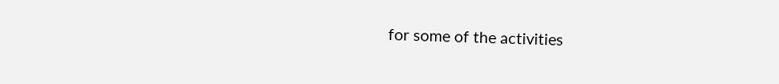for some of the activities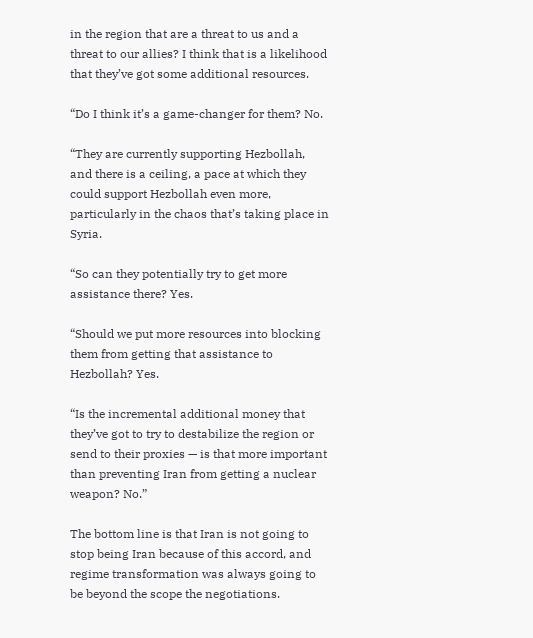in the region that are a threat to us and a threat to our allies? I think that is a likelihood that they’ve got some additional resources.

“Do I think it’s a game-changer for them? No.

“They are currently supporting Hezbollah, and there is a ceiling, a pace at which they could support Hezbollah even more, particularly in the chaos that’s taking place in Syria.

“So can they potentially try to get more assistance there? Yes.

“Should we put more resources into blocking them from getting that assistance to Hezbollah? Yes.

“Is the incremental additional money that they’ve got to try to destabilize the region or send to their proxies — is that more important than preventing Iran from getting a nuclear weapon? No.”

The bottom line is that Iran is not going to stop being Iran because of this accord, and regime transformation was always going to be beyond the scope the negotiations.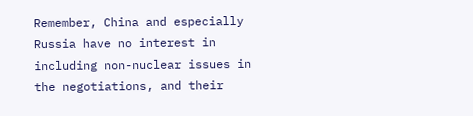Remember, China and especially Russia have no interest in including non-nuclear issues in the negotiations, and their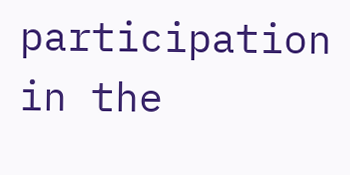participation in the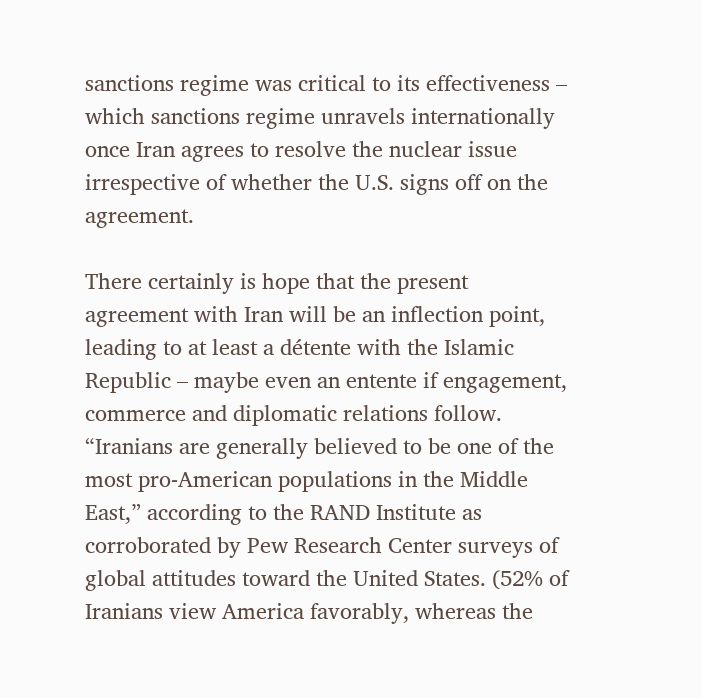sanctions regime was critical to its effectiveness – which sanctions regime unravels internationally once Iran agrees to resolve the nuclear issue irrespective of whether the U.S. signs off on the agreement.

There certainly is hope that the present agreement with Iran will be an inflection point, leading to at least a détente with the Islamic Republic – maybe even an entente if engagement, commerce and diplomatic relations follow. “Iranians are generally believed to be one of the most pro-American populations in the Middle East,” according to the RAND Institute as corroborated by Pew Research Center surveys of global attitudes toward the United States. (52% of Iranians view America favorably, whereas the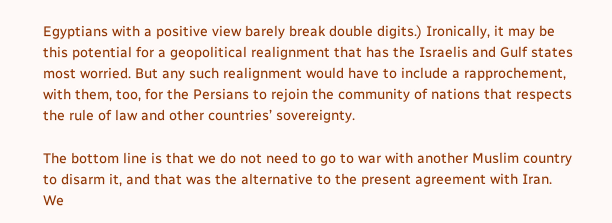Egyptians with a positive view barely break double digits.) Ironically, it may be this potential for a geopolitical realignment that has the Israelis and Gulf states most worried. But any such realignment would have to include a rapprochement, with them, too, for the Persians to rejoin the community of nations that respects the rule of law and other countries’ sovereignty.

The bottom line is that we do not need to go to war with another Muslim country to disarm it, and that was the alternative to the present agreement with Iran. We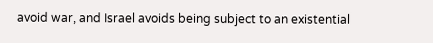avoid war, and Israel avoids being subject to an existential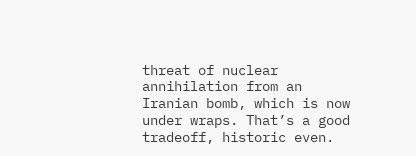threat of nuclear annihilation from an Iranian bomb, which is now under wraps. That’s a good tradeoff, historic even.